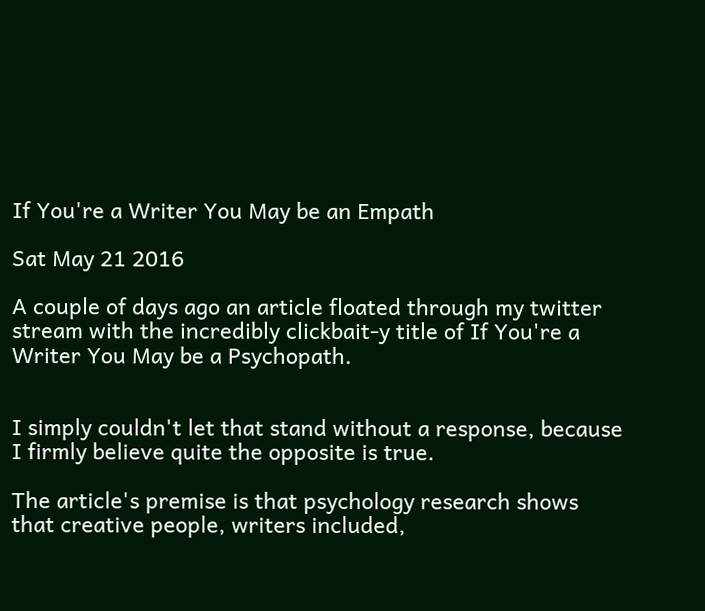If You're a Writer You May be an Empath

Sat May 21 2016

A couple of days ago an article floated through my twitter stream with the incredibly clickbait-y title of If You're a Writer You May be a Psychopath.


I simply couldn't let that stand without a response, because I firmly believe quite the opposite is true.

The article's premise is that psychology research shows that creative people, writers included,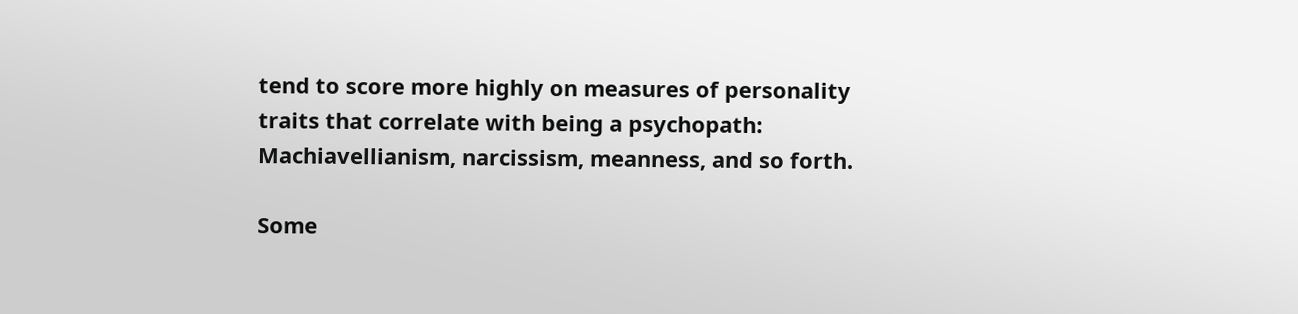tend to score more highly on measures of personality traits that correlate with being a psychopath: Machiavellianism, narcissism, meanness, and so forth.

Some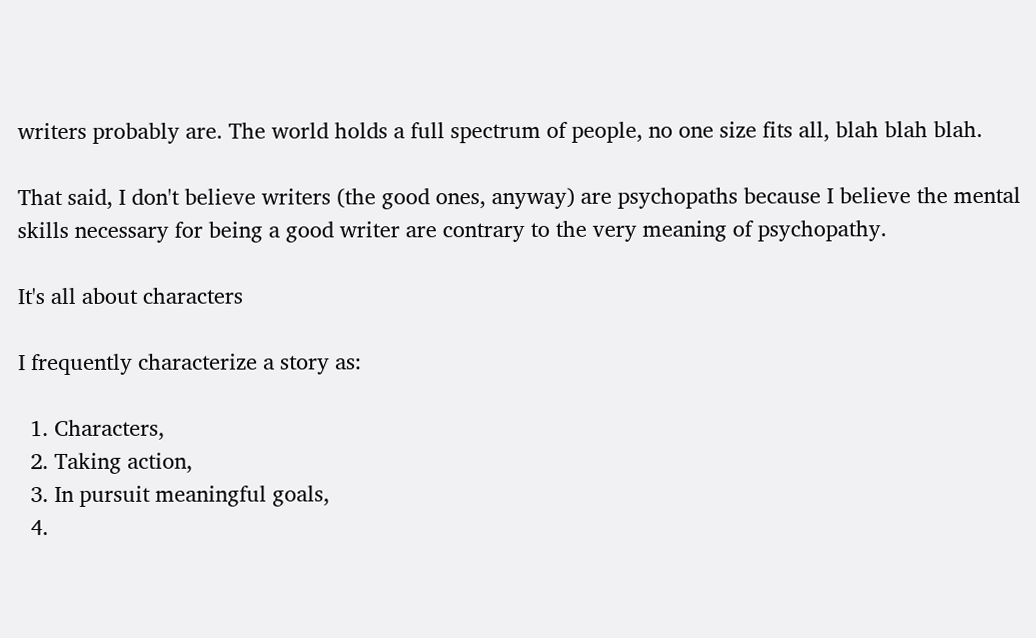writers probably are. The world holds a full spectrum of people, no one size fits all, blah blah blah.

That said, I don't believe writers (the good ones, anyway) are psychopaths because I believe the mental skills necessary for being a good writer are contrary to the very meaning of psychopathy.

It's all about characters

I frequently characterize a story as:

  1. Characters,
  2. Taking action,
  3. In pursuit meaningful goals,
  4.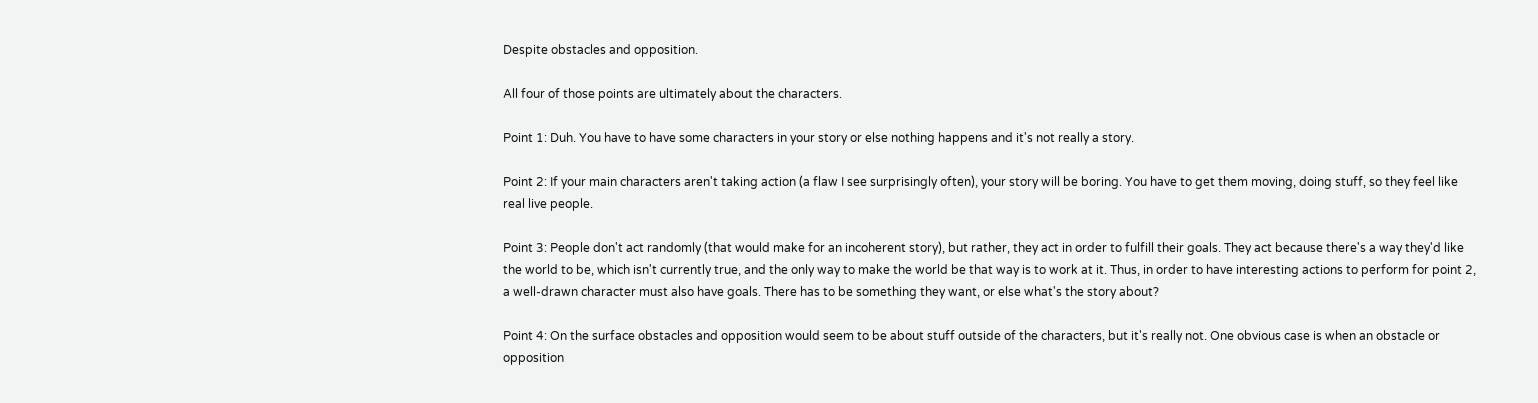Despite obstacles and opposition.

All four of those points are ultimately about the characters.

Point 1: Duh. You have to have some characters in your story or else nothing happens and it's not really a story.

Point 2: If your main characters aren't taking action (a flaw I see surprisingly often), your story will be boring. You have to get them moving, doing stuff, so they feel like real live people.

Point 3: People don't act randomly (that would make for an incoherent story), but rather, they act in order to fulfill their goals. They act because there's a way they'd like the world to be, which isn't currently true, and the only way to make the world be that way is to work at it. Thus, in order to have interesting actions to perform for point 2, a well-drawn character must also have goals. There has to be something they want, or else what's the story about?

Point 4: On the surface obstacles and opposition would seem to be about stuff outside of the characters, but it's really not. One obvious case is when an obstacle or opposition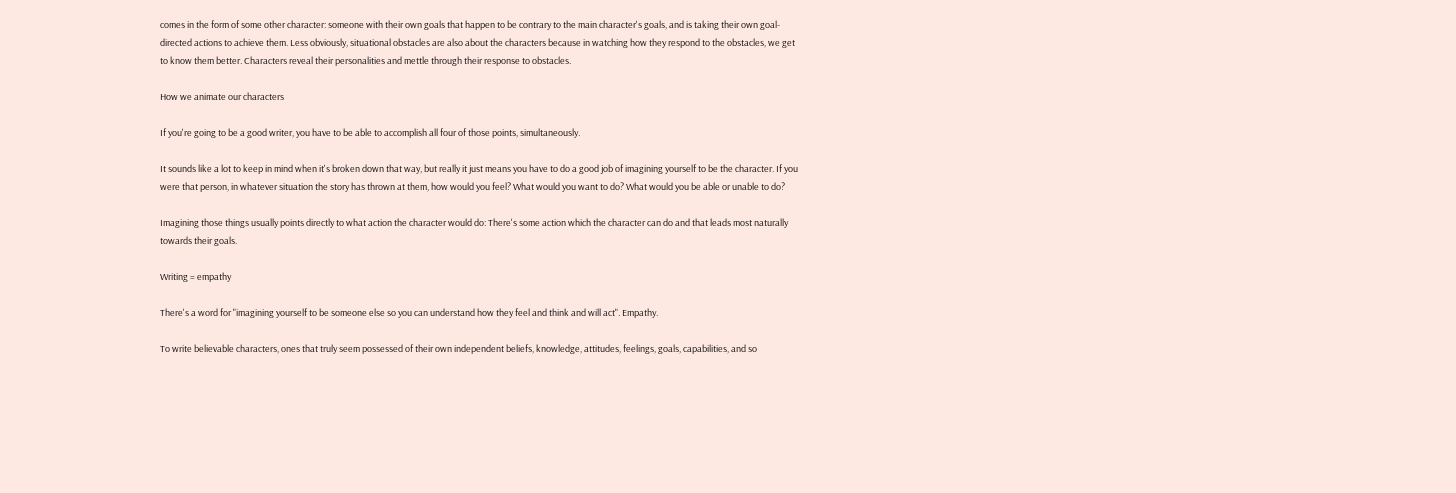comes in the form of some other character: someone with their own goals that happen to be contrary to the main character's goals, and is taking their own goal-directed actions to achieve them. Less obviously, situational obstacles are also about the characters because in watching how they respond to the obstacles, we get to know them better. Characters reveal their personalities and mettle through their response to obstacles.

How we animate our characters

If you're going to be a good writer, you have to be able to accomplish all four of those points, simultaneously.

It sounds like a lot to keep in mind when it's broken down that way, but really it just means you have to do a good job of imagining yourself to be the character. If you were that person, in whatever situation the story has thrown at them, how would you feel? What would you want to do? What would you be able or unable to do?

Imagining those things usually points directly to what action the character would do: There's some action which the character can do and that leads most naturally towards their goals.

Writing = empathy

There's a word for "imagining yourself to be someone else so you can understand how they feel and think and will act". Empathy.

To write believable characters, ones that truly seem possessed of their own independent beliefs, knowledge, attitudes, feelings, goals, capabilities, and so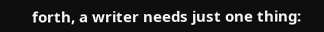forth, a writer needs just one thing: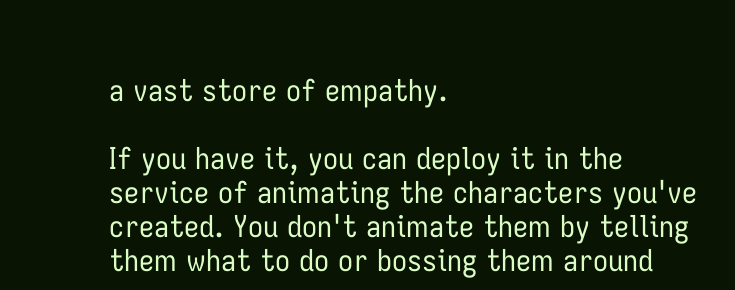a vast store of empathy.

If you have it, you can deploy it in the service of animating the characters you've created. You don't animate them by telling them what to do or bossing them around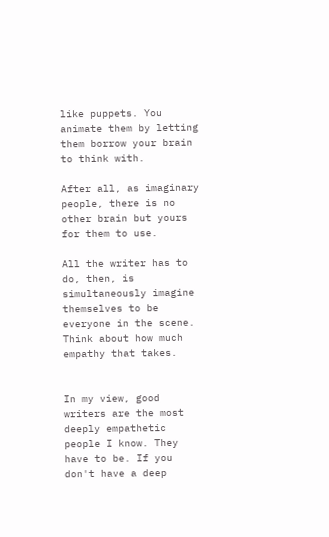like puppets. You animate them by letting them borrow your brain to think with.

After all, as imaginary people, there is no other brain but yours for them to use.

All the writer has to do, then, is simultaneously imagine themselves to be everyone in the scene. Think about how much empathy that takes.


In my view, good writers are the most deeply empathetic people I know. They have to be. If you don't have a deep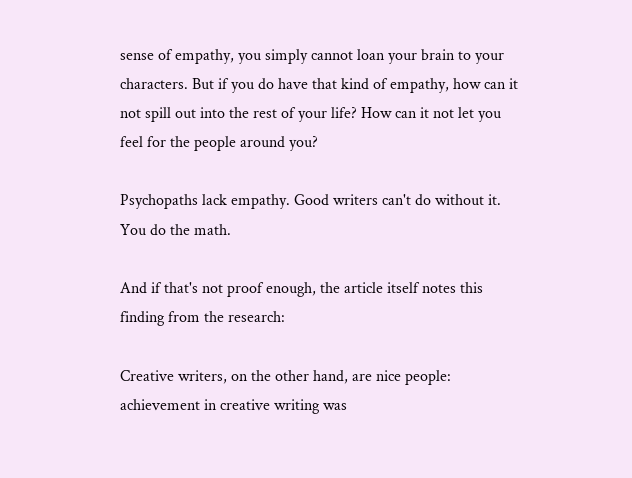sense of empathy, you simply cannot loan your brain to your characters. But if you do have that kind of empathy, how can it not spill out into the rest of your life? How can it not let you feel for the people around you?

Psychopaths lack empathy. Good writers can't do without it. You do the math.

And if that's not proof enough, the article itself notes this finding from the research:

Creative writers, on the other hand, are nice people: achievement in creative writing was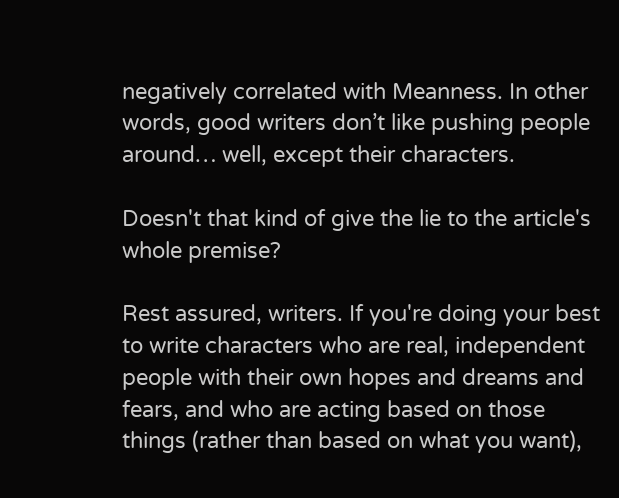negatively correlated with Meanness. In other words, good writers don’t like pushing people around… well, except their characters.

Doesn't that kind of give the lie to the article's whole premise?

Rest assured, writers. If you're doing your best to write characters who are real, independent people with their own hopes and dreams and fears, and who are acting based on those things (rather than based on what you want),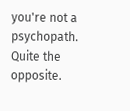you're not a psychopath. Quite the opposite.